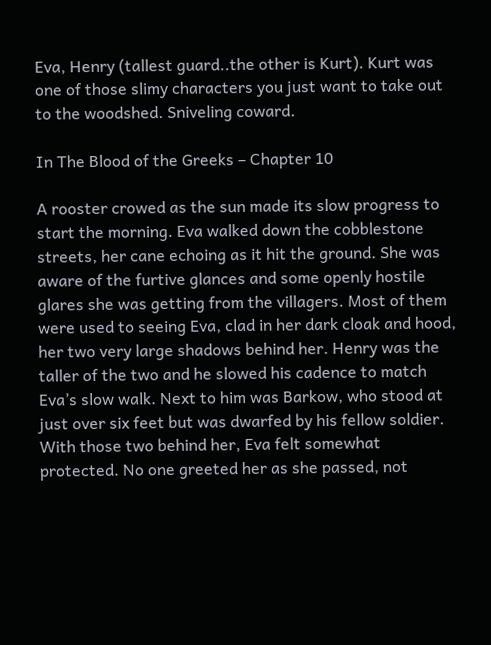Eva, Henry (tallest guard..the other is Kurt). Kurt was one of those slimy characters you just want to take out to the woodshed. Sniveling coward.

In The Blood of the Greeks – Chapter 10

A rooster crowed as the sun made its slow progress to start the morning. Eva walked down the cobblestone streets, her cane echoing as it hit the ground. She was aware of the furtive glances and some openly hostile glares she was getting from the villagers. Most of them were used to seeing Eva, clad in her dark cloak and hood, her two very large shadows behind her. Henry was the taller of the two and he slowed his cadence to match Eva’s slow walk. Next to him was Barkow, who stood at just over six feet but was dwarfed by his fellow soldier. With those two behind her, Eva felt somewhat protected. No one greeted her as she passed, not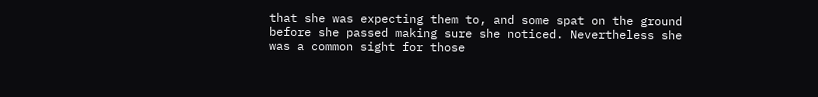that she was expecting them to, and some spat on the ground before she passed making sure she noticed. Nevertheless she was a common sight for those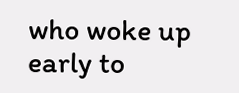who woke up early to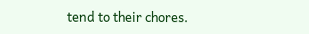tend to their chores.